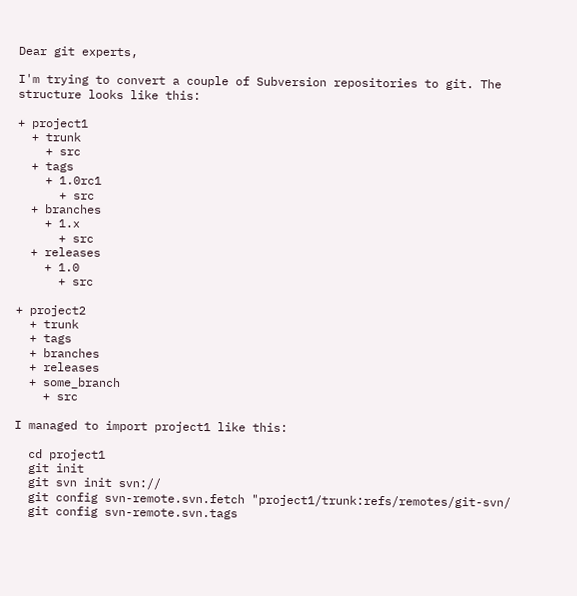Dear git experts,

I'm trying to convert a couple of Subversion repositories to git. The
structure looks like this:

+ project1
  + trunk
    + src
  + tags
    + 1.0rc1
      + src
  + branches
    + 1.x
      + src
  + releases
    + 1.0
      + src

+ project2
  + trunk
  + tags
  + branches
  + releases
  + some_branch
    + src

I managed to import project1 like this:

  cd project1
  git init
  git svn init svn://
  git config svn-remote.svn.fetch "project1/trunk:refs/remotes/git-svn/
  git config svn-remote.svn.tags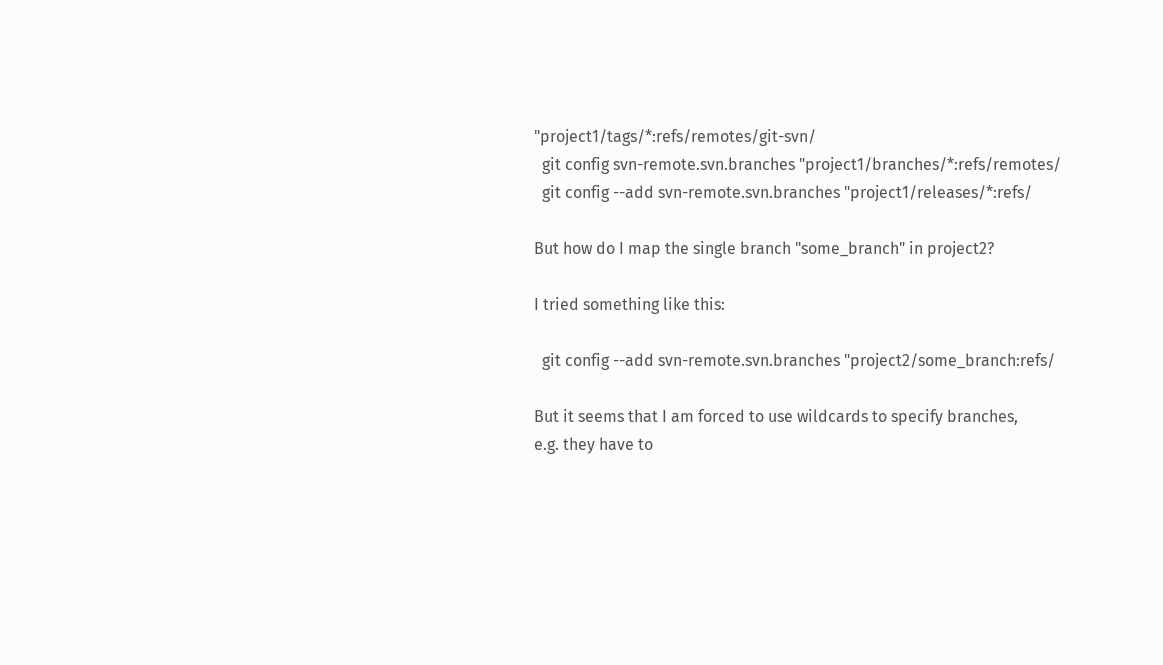"project1/tags/*:refs/remotes/git-svn/
  git config svn-remote.svn.branches "project1/branches/*:refs/remotes/
  git config --add svn-remote.svn.branches "project1/releases/*:refs/

But how do I map the single branch "some_branch" in project2?

I tried something like this:

  git config --add svn-remote.svn.branches "project2/some_branch:refs/

But it seems that I am forced to use wildcards to specify branches,
e.g. they have to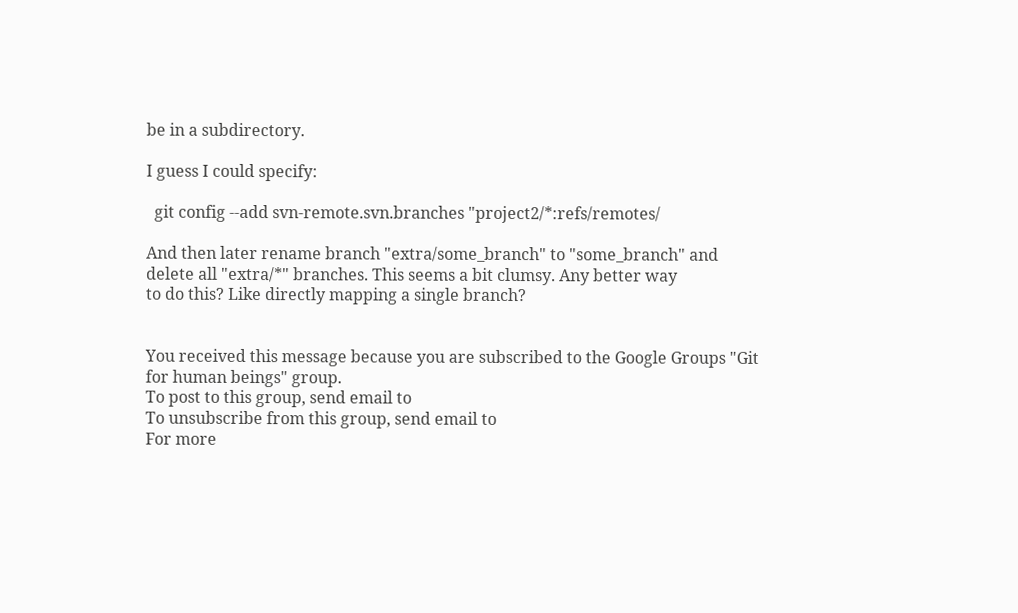be in a subdirectory.

I guess I could specify:

  git config --add svn-remote.svn.branches "project2/*:refs/remotes/

And then later rename branch "extra/some_branch" to "some_branch" and
delete all "extra/*" branches. This seems a bit clumsy. Any better way
to do this? Like directly mapping a single branch?


You received this message because you are subscribed to the Google Groups "Git
for human beings" group.
To post to this group, send email to
To unsubscribe from this group, send email to
For more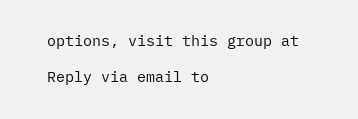options, visit this group at

Reply via email to